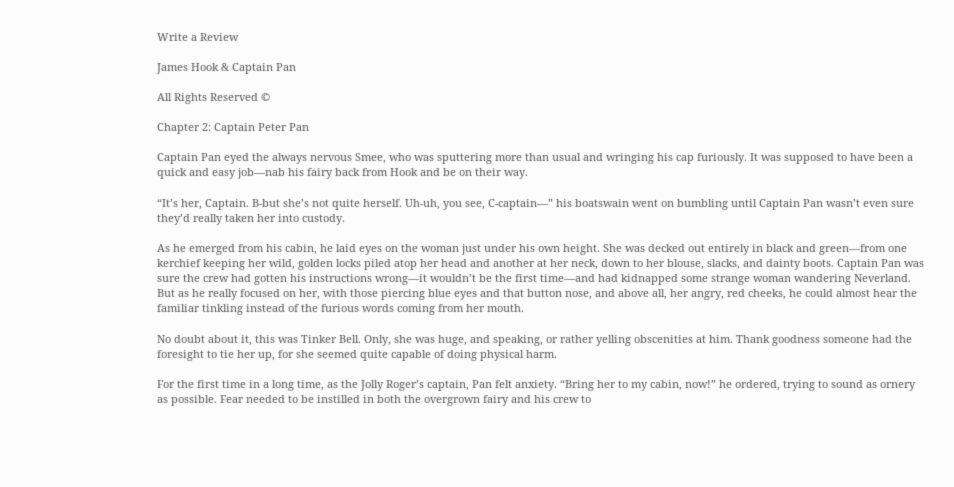Write a Review

James Hook & Captain Pan

All Rights Reserved ©

Chapter 2: Captain Peter Pan

Captain Pan eyed the always nervous Smee, who was sputtering more than usual and wringing his cap furiously. It was supposed to have been a quick and easy job—nab his fairy back from Hook and be on their way.

“It’s her, Captain. B-but she’s not quite herself. Uh-uh, you see, C-captain—” his boatswain went on bumbling until Captain Pan wasn’t even sure they’d really taken her into custody.

As he emerged from his cabin, he laid eyes on the woman just under his own height. She was decked out entirely in black and green—from one kerchief keeping her wild, golden locks piled atop her head and another at her neck, down to her blouse, slacks, and dainty boots. Captain Pan was sure the crew had gotten his instructions wrong—it wouldn’t be the first time—and had kidnapped some strange woman wandering Neverland. But as he really focused on her, with those piercing blue eyes and that button nose, and above all, her angry, red cheeks, he could almost hear the familiar tinkling instead of the furious words coming from her mouth.

No doubt about it, this was Tinker Bell. Only, she was huge, and speaking, or rather yelling obscenities at him. Thank goodness someone had the foresight to tie her up, for she seemed quite capable of doing physical harm.

For the first time in a long time, as the Jolly Roger’s captain, Pan felt anxiety. “Bring her to my cabin, now!” he ordered, trying to sound as ornery as possible. Fear needed to be instilled in both the overgrown fairy and his crew to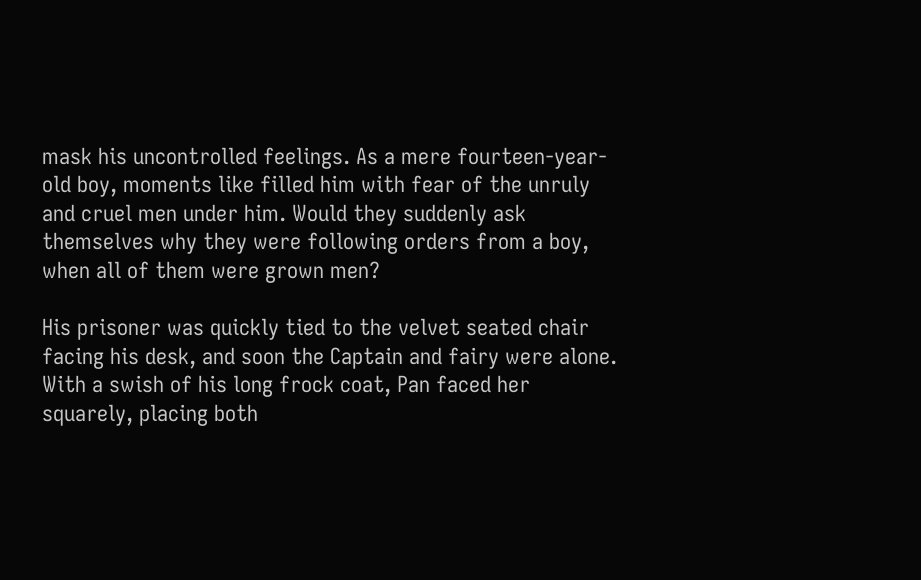mask his uncontrolled feelings. As a mere fourteen-year-old boy, moments like filled him with fear of the unruly and cruel men under him. Would they suddenly ask themselves why they were following orders from a boy, when all of them were grown men?

His prisoner was quickly tied to the velvet seated chair facing his desk, and soon the Captain and fairy were alone. With a swish of his long frock coat, Pan faced her squarely, placing both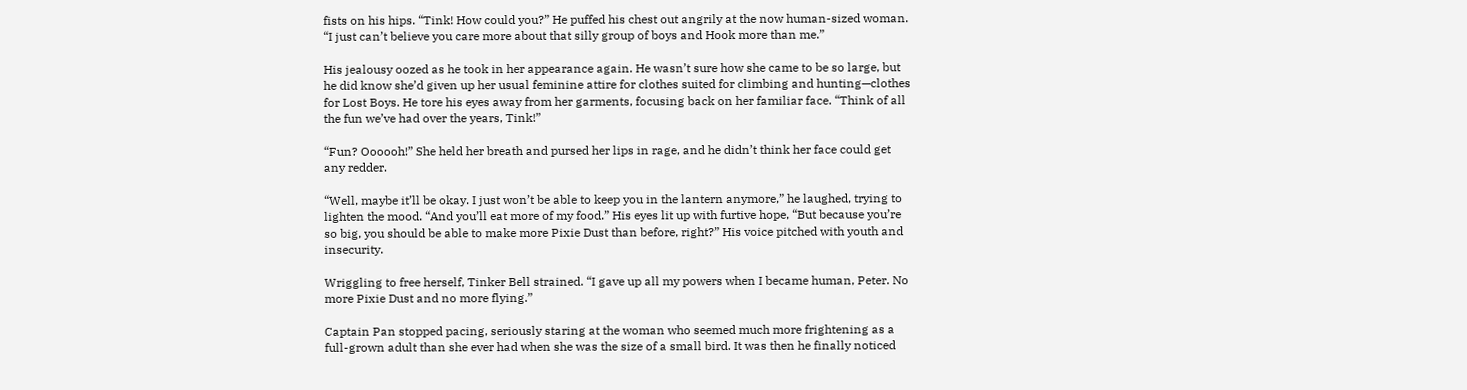fists on his hips. “Tink! How could you?” He puffed his chest out angrily at the now human-sized woman. “I just can’t believe you care more about that silly group of boys and Hook more than me.”

His jealousy oozed as he took in her appearance again. He wasn’t sure how she came to be so large, but he did know she’d given up her usual feminine attire for clothes suited for climbing and hunting—clothes for Lost Boys. He tore his eyes away from her garments, focusing back on her familiar face. “Think of all the fun we’ve had over the years, Tink!”

“Fun? Oooooh!” She held her breath and pursed her lips in rage, and he didn’t think her face could get any redder.

“Well, maybe it’ll be okay. I just won’t be able to keep you in the lantern anymore,” he laughed, trying to lighten the mood. “And you’ll eat more of my food.” His eyes lit up with furtive hope, “But because you’re so big, you should be able to make more Pixie Dust than before, right?” His voice pitched with youth and insecurity.

Wriggling to free herself, Tinker Bell strained. “I gave up all my powers when I became human, Peter. No more Pixie Dust and no more flying.”

Captain Pan stopped pacing, seriously staring at the woman who seemed much more frightening as a full-grown adult than she ever had when she was the size of a small bird. It was then he finally noticed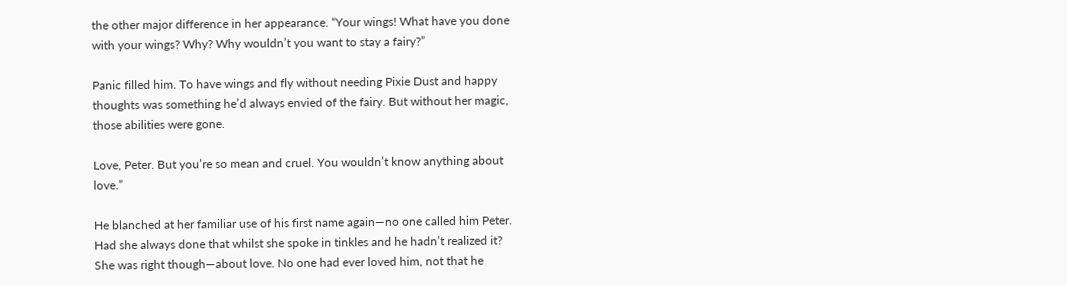the other major difference in her appearance. “Your wings! What have you done with your wings? Why? Why wouldn’t you want to stay a fairy?”

Panic filled him. To have wings and fly without needing Pixie Dust and happy thoughts was something he’d always envied of the fairy. But without her magic, those abilities were gone.

Love, Peter. But you’re so mean and cruel. You wouldn’t know anything about love.”

He blanched at her familiar use of his first name again—no one called him Peter. Had she always done that whilst she spoke in tinkles and he hadn’t realized it? She was right though—about love. No one had ever loved him, not that he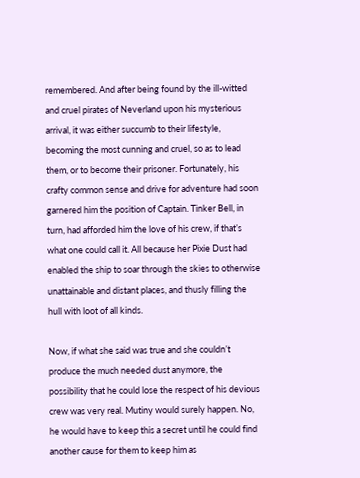remembered. And after being found by the ill-witted and cruel pirates of Neverland upon his mysterious arrival, it was either succumb to their lifestyle, becoming the most cunning and cruel, so as to lead them, or to become their prisoner. Fortunately, his crafty common sense and drive for adventure had soon garnered him the position of Captain. Tinker Bell, in turn, had afforded him the love of his crew, if that’s what one could call it. All because her Pixie Dust had enabled the ship to soar through the skies to otherwise unattainable and distant places, and thusly filling the hull with loot of all kinds.

Now, if what she said was true and she couldn’t produce the much needed dust anymore, the possibility that he could lose the respect of his devious crew was very real. Mutiny would surely happen. No, he would have to keep this a secret until he could find another cause for them to keep him as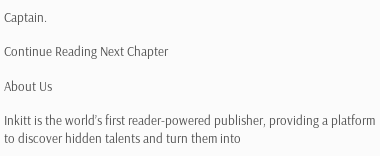Captain.

Continue Reading Next Chapter

About Us

Inkitt is the world’s first reader-powered publisher, providing a platform to discover hidden talents and turn them into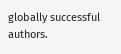globally successful authors.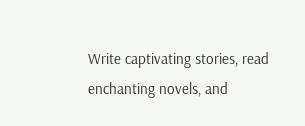Write captivating stories, read enchanting novels, and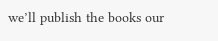we’ll publish the books our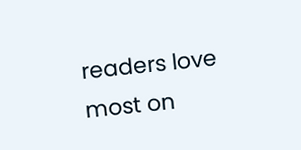readers love most on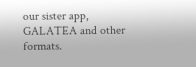our sister app, GALATEA and other formats.